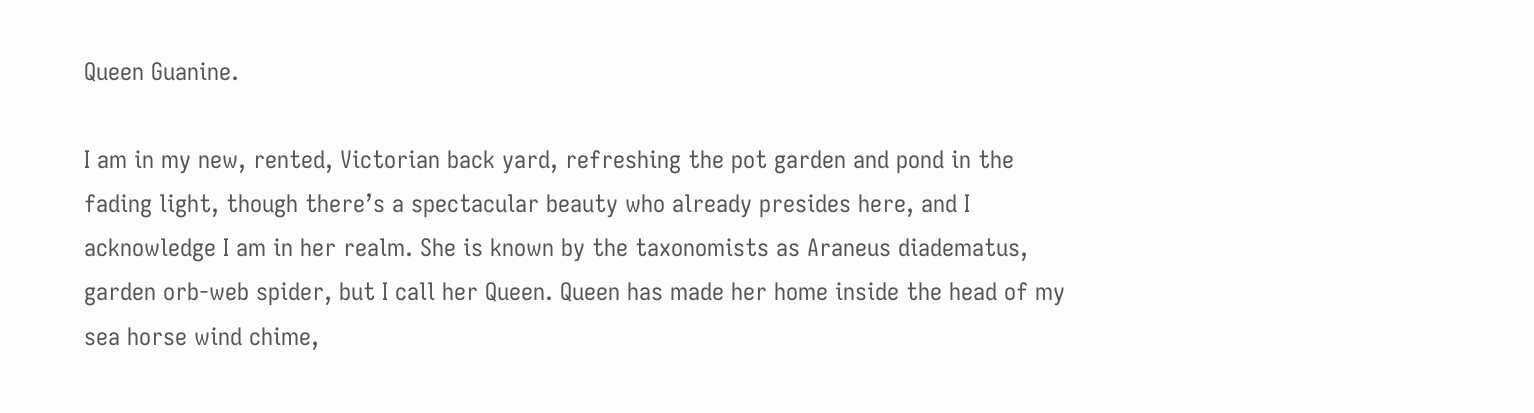Queen Guanine.

I am in my new, rented, Victorian back yard, refreshing the pot garden and pond in the fading light, though there’s a spectacular beauty who already presides here, and I acknowledge I am in her realm. She is known by the taxonomists as Araneus diadematus, garden orb-web spider, but I call her Queen. Queen has made her home inside the head of my sea horse wind chime,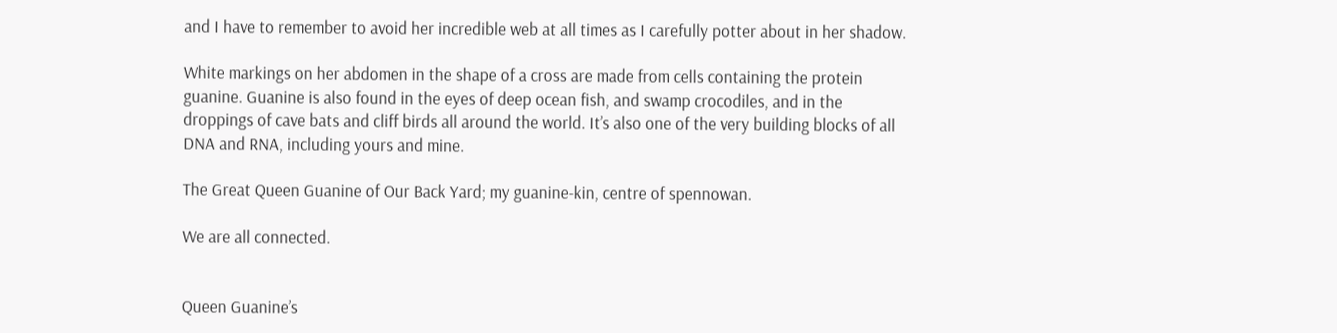and I have to remember to avoid her incredible web at all times as I carefully potter about in her shadow.

White markings on her abdomen in the shape of a cross are made from cells containing the protein guanine. Guanine is also found in the eyes of deep ocean fish, and swamp crocodiles, and in the droppings of cave bats and cliff birds all around the world. It’s also one of the very building blocks of all DNA and RNA, including yours and mine.

The Great Queen Guanine of Our Back Yard; my guanine-kin, centre of spennowan.

We are all connected.


Queen Guanine’s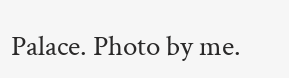Palace. Photo by me.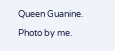Queen Guanine. Photo by me.